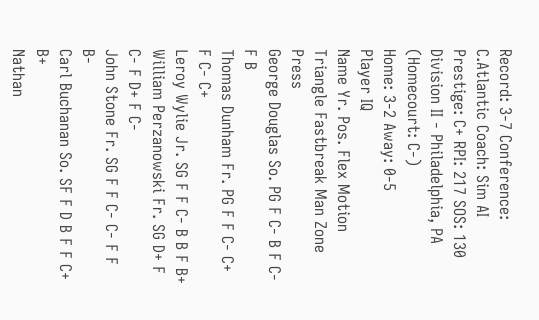Record: 3-7 Conference: C.Atlantic Coach: Sim AI Prestige: C+ RPI: 217 SOS: 130
Division II - Philadelphia, PA (Homecourt: C-)
Home: 3-2 Away: 0-5
Player IQ
Name Yr. Pos. Flex Motion Triangle Fastbreak Man Zone Press
George Douglas So. PG F C- B F C- F B
Thomas Dunham Fr. PG F F C- C+ F C- C+
Leroy Wylie Jr. SG F F C- B B F B+
William Perzanowski Fr. SG D+ F C- F D+ F C-
John Stone Fr. SG F F C- C- F F B-
Carl Buchanan So. SF F D B F F C+ B+
Nathan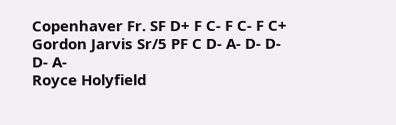Copenhaver Fr. SF D+ F C- F C- F C+
Gordon Jarvis Sr/5 PF C D- A- D- D- D- A-
Royce Holyfield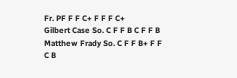Fr. PF F F C+ F F F C+
Gilbert Case So. C F F B C F F B
Matthew Frady So. C F F B+ F F C B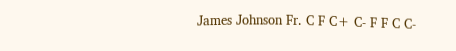James Johnson Fr. C F C+ C- F F C C-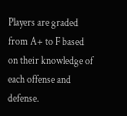Players are graded from A+ to F based on their knowledge of each offense and defense.